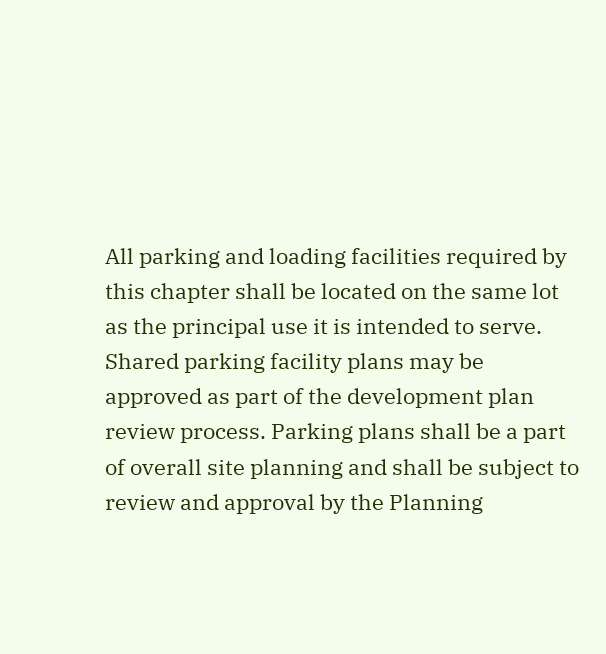All parking and loading facilities required by this chapter shall be located on the same lot as the principal use it is intended to serve. Shared parking facility plans may be approved as part of the development plan review process. Parking plans shall be a part of overall site planning and shall be subject to review and approval by the Planning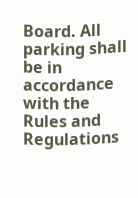Board. All parking shall be in accordance with the Rules and Regulations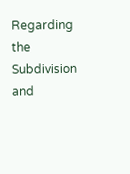Regarding the Subdivision and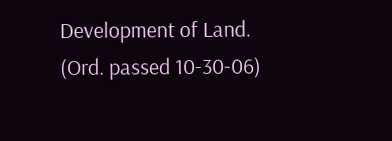Development of Land.
(Ord. passed 10-30-06)